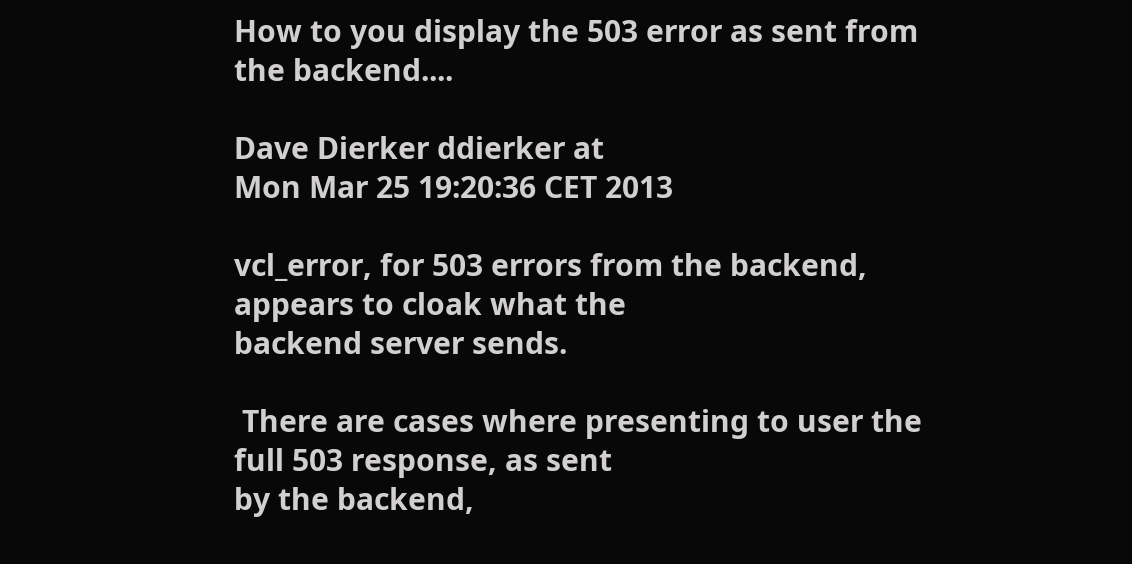How to you display the 503 error as sent from the backend....

Dave Dierker ddierker at
Mon Mar 25 19:20:36 CET 2013

vcl_error, for 503 errors from the backend, appears to cloak what the
backend server sends.

 There are cases where presenting to user the full 503 response, as sent
by the backend,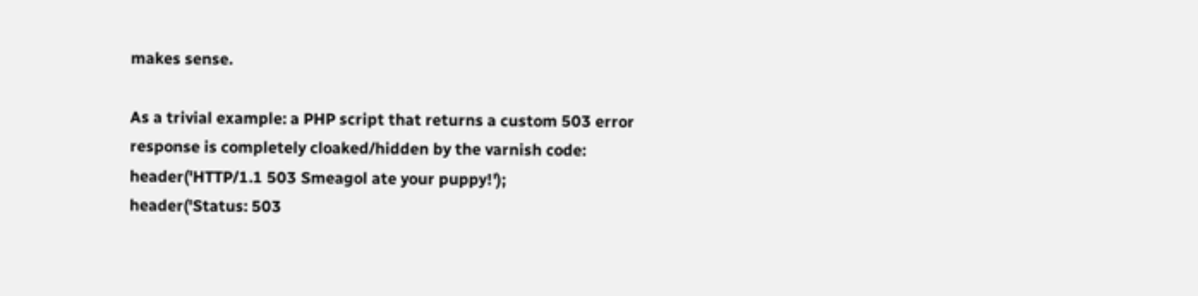makes sense.

As a trivial example: a PHP script that returns a custom 503 error
response is completely cloaked/hidden by the varnish code:
header('HTTP/1.1 503 Smeagol ate your puppy!');
header('Status: 503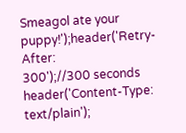Smeagol ate your puppy!');header('Retry-After:
300');//300 seconds
header('Content-Type: text/plain');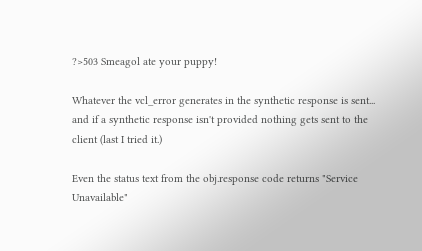?>503 Smeagol ate your puppy!

Whatever the vcl_error generates in the synthetic response is sent...
and if a synthetic response isn't provided nothing gets sent to the
client (last I tried it.)

Even the status text from the obj.response code returns "Service
Unavailable"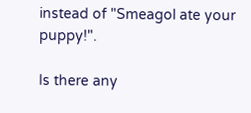instead of "Smeagol ate your puppy!".

Is there any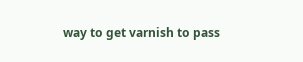way to get varnish to pass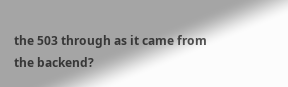the 503 through as it came from
the backend?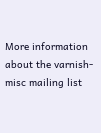More information about the varnish-misc mailing list